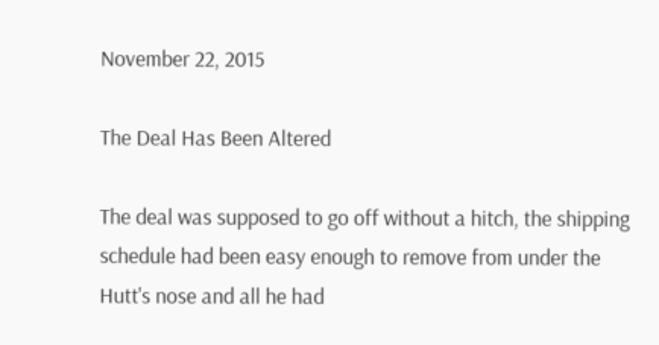November 22, 2015

The Deal Has Been Altered

The deal was supposed to go off without a hitch, the shipping schedule had been easy enough to remove from under the Hutt's nose and all he had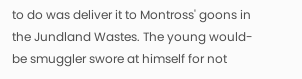to do was deliver it to Montross' goons in the Jundland Wastes. The young would-be smuggler swore at himself for not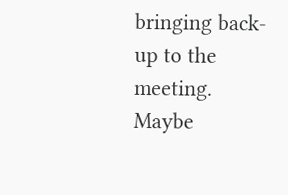bringing back-up to the meeting. Maybe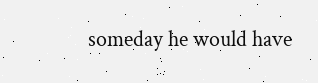someday he would have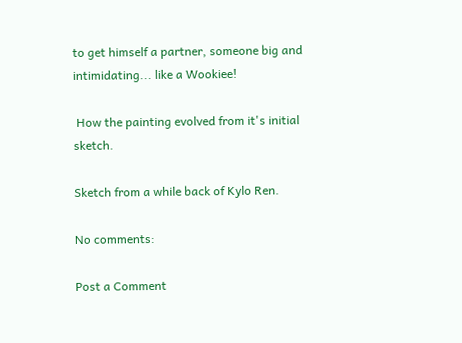to get himself a partner, someone big and intimidating... like a Wookiee!

 How the painting evolved from it's initial sketch.

Sketch from a while back of Kylo Ren.

No comments:

Post a Comment